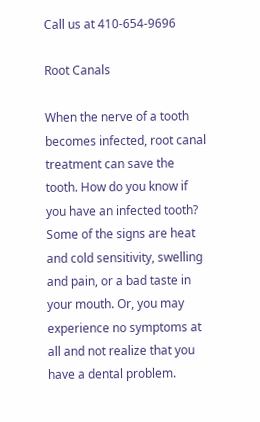Call us at 410-654-9696

Root Canals

When the nerve of a tooth becomes infected, root canal treatment can save the tooth. How do you know if you have an infected tooth? Some of the signs are heat and cold sensitivity, swelling and pain, or a bad taste in your mouth. Or, you may experience no symptoms at all and not realize that you have a dental problem.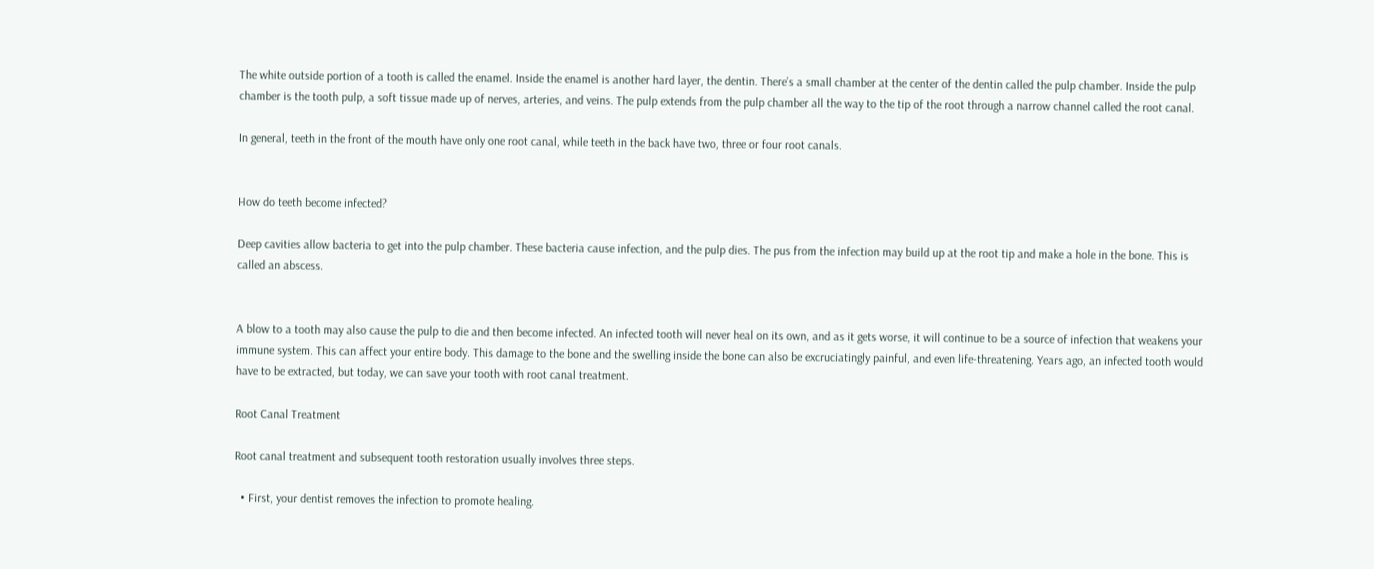The white outside portion of a tooth is called the enamel. Inside the enamel is another hard layer, the dentin. There’s a small chamber at the center of the dentin called the pulp chamber. Inside the pulp chamber is the tooth pulp, a soft tissue made up of nerves, arteries, and veins. The pulp extends from the pulp chamber all the way to the tip of the root through a narrow channel called the root canal.

In general, teeth in the front of the mouth have only one root canal, while teeth in the back have two, three or four root canals.


How do teeth become infected?

Deep cavities allow bacteria to get into the pulp chamber. These bacteria cause infection, and the pulp dies. The pus from the infection may build up at the root tip and make a hole in the bone. This is called an abscess.


A blow to a tooth may also cause the pulp to die and then become infected. An infected tooth will never heal on its own, and as it gets worse, it will continue to be a source of infection that weakens your immune system. This can affect your entire body. This damage to the bone and the swelling inside the bone can also be excruciatingly painful, and even life-threatening. Years ago, an infected tooth would have to be extracted, but today, we can save your tooth with root canal treatment.

Root Canal Treatment

Root canal treatment and subsequent tooth restoration usually involves three steps.

  • First, your dentist removes the infection to promote healing.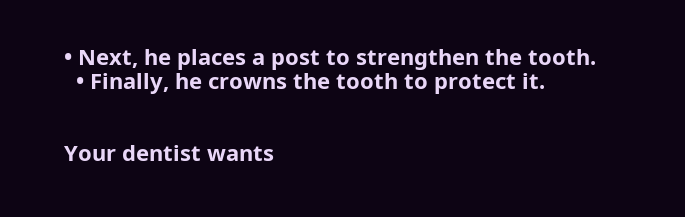• Next, he places a post to strengthen the tooth.
  • Finally, he crowns the tooth to protect it.


Your dentist wants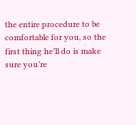the entire procedure to be comfortable for you, so the first thing he’ll do is make sure you’re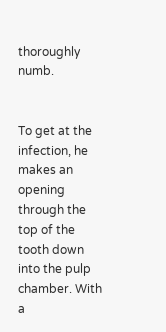thoroughly numb.


To get at the infection, he makes an opening through the top of the tooth down into the pulp chamber. With a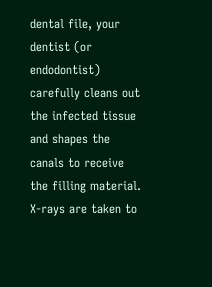dental file, your dentist (or endodontist) carefully cleans out the infected tissue and shapes the canals to receive the filling material. X-rays are taken to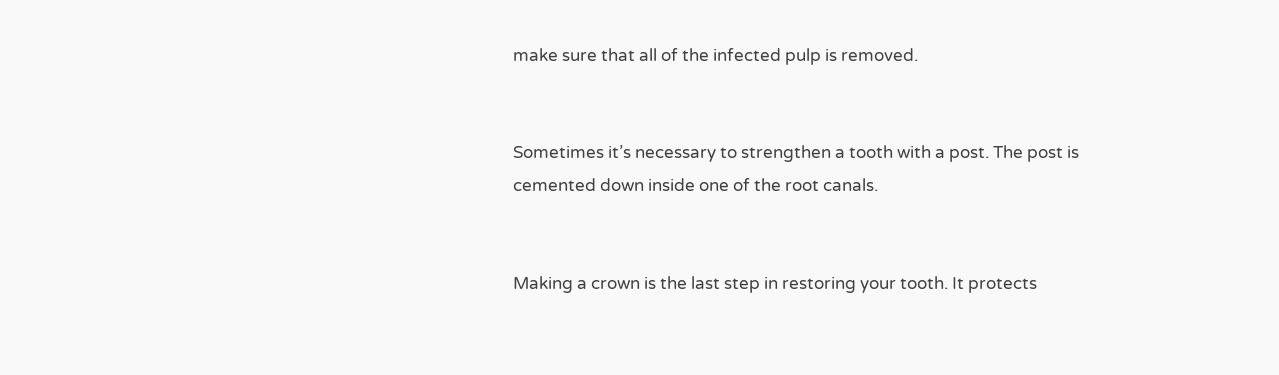make sure that all of the infected pulp is removed.


Sometimes it’s necessary to strengthen a tooth with a post. The post is cemented down inside one of the root canals.


Making a crown is the last step in restoring your tooth. It protects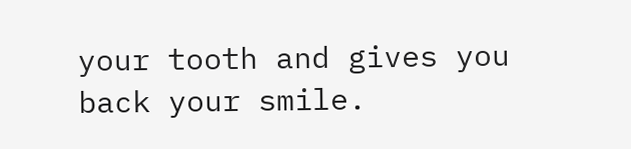your tooth and gives you back your smile.